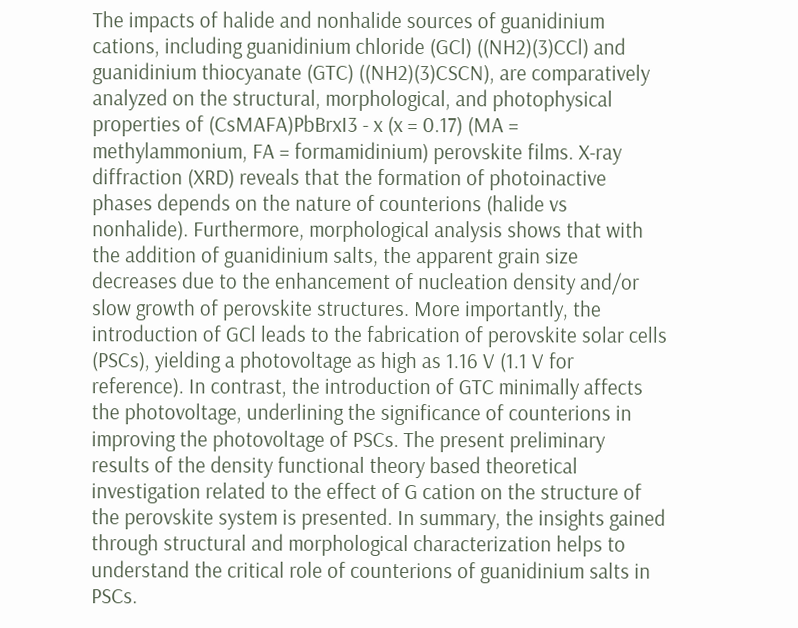The impacts of halide and nonhalide sources of guanidinium cations, including guanidinium chloride (GCl) ((NH2)(3)CCl) and guanidinium thiocyanate (GTC) ((NH2)(3)CSCN), are comparatively analyzed on the structural, morphological, and photophysical properties of (CsMAFA)PbBrxI3 - x (x = 0.17) (MA = methylammonium, FA = formamidinium) perovskite films. X-ray diffraction (XRD) reveals that the formation of photoinactive phases depends on the nature of counterions (halide vs nonhalide). Furthermore, morphological analysis shows that with the addition of guanidinium salts, the apparent grain size decreases due to the enhancement of nucleation density and/or slow growth of perovskite structures. More importantly, the introduction of GCl leads to the fabrication of perovskite solar cells (PSCs), yielding a photovoltage as high as 1.16 V (1.1 V for reference). In contrast, the introduction of GTC minimally affects the photovoltage, underlining the significance of counterions in improving the photovoltage of PSCs. The present preliminary results of the density functional theory based theoretical investigation related to the effect of G cation on the structure of the perovskite system is presented. In summary, the insights gained through structural and morphological characterization helps to understand the critical role of counterions of guanidinium salts in PSCs.